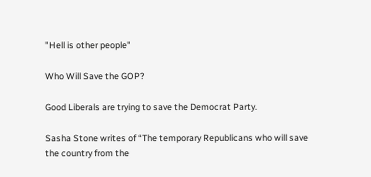"Hell is other people"

Who Will Save the GOP?

Good Liberals are trying to save the Democrat Party.

Sasha Stone writes of “The temporary Republicans who will save the country from the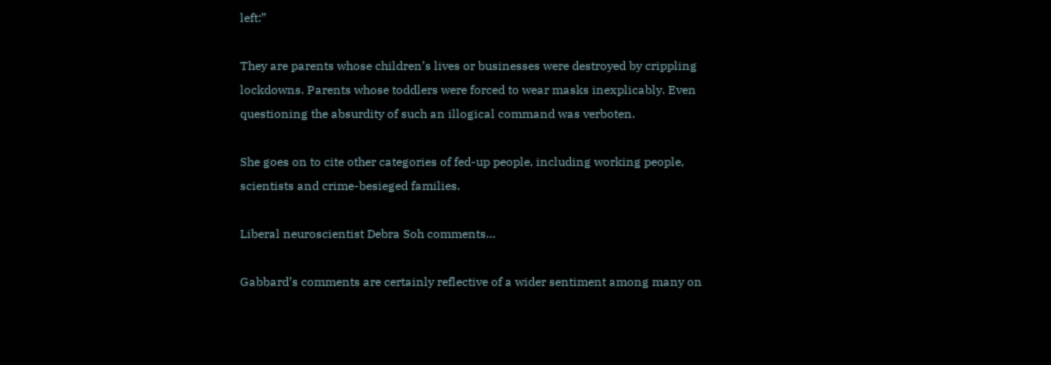left:”

They are parents whose children’s lives or businesses were destroyed by crippling lockdowns. Parents whose toddlers were forced to wear masks inexplicably. Even questioning the absurdity of such an illogical command was verboten.

She goes on to cite other categories of fed-up people, including working people, scientists and crime-besieged families.

Liberal neuroscientist Debra Soh comments…

Gabbard’s comments are certainly reflective of a wider sentiment among many on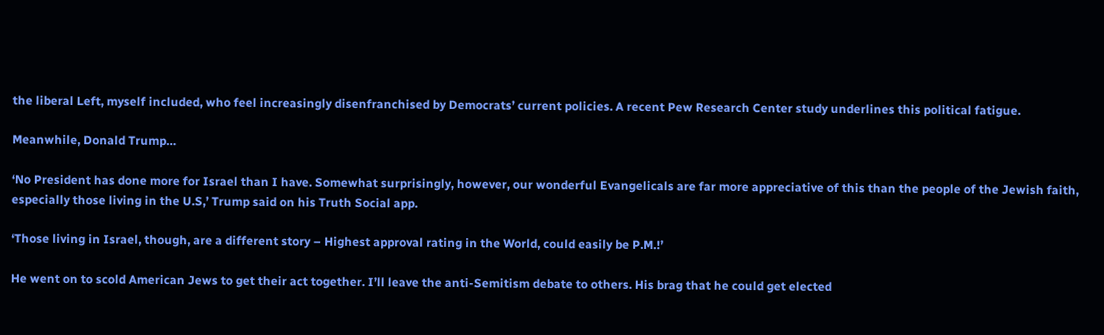the liberal Left, myself included, who feel increasingly disenfranchised by Democrats’ current policies. A recent Pew Research Center study underlines this political fatigue.

Meanwhile, Donald Trump…

‘No President has done more for Israel than I have. Somewhat surprisingly, however, our wonderful Evangelicals are far more appreciative of this than the people of the Jewish faith, especially those living in the U.S,’ Trump said on his Truth Social app.

‘Those living in Israel, though, are a different story – Highest approval rating in the World, could easily be P.M.!’

He went on to scold American Jews to get their act together. I’ll leave the anti-Semitism debate to others. His brag that he could get elected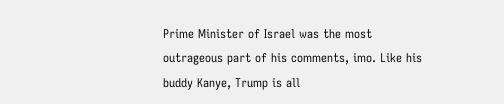Prime Minister of Israel was the most outrageous part of his comments, imo. Like his buddy Kanye, Trump is all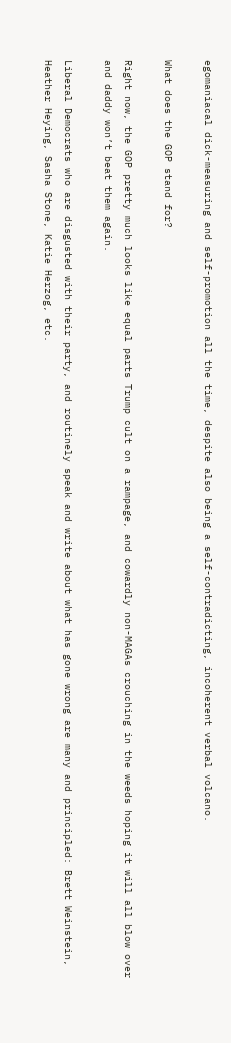egomaniacal dick-measuring and self-promotion all the time, despite also being a self-contradicting, incoherent verbal volcano.

What does the GOP stand for?

Right now, the GOP pretty much looks like equal parts Trump cult on a rampage, and cowardly non-MAGAs crouching in the weeds hoping it will all blow over and daddy won’t beat them again.

Liberal Democrats who are disgusted with their party, and routinely speak and write about what has gone wrong are many and principled: Brett Weinstein, Heather Heying, Sasha Stone, Katie Herzog, etc.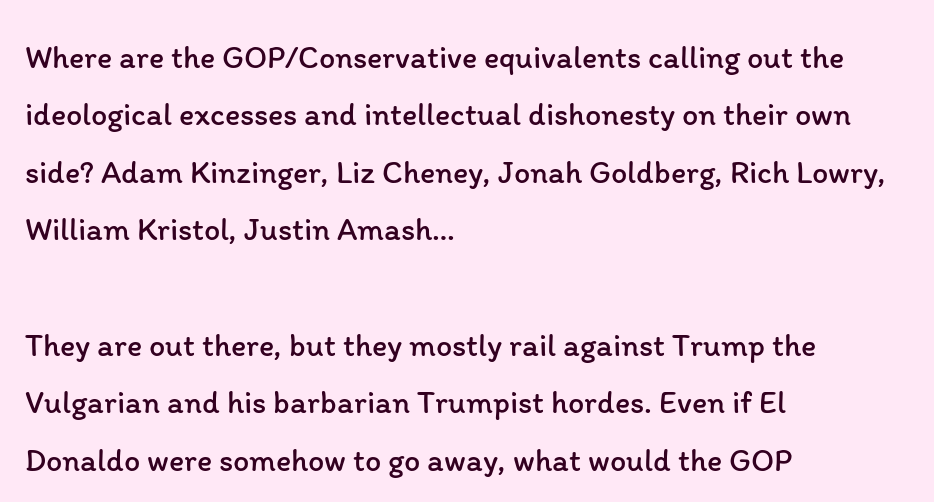Where are the GOP/Conservative equivalents calling out the ideological excesses and intellectual dishonesty on their own side? Adam Kinzinger, Liz Cheney, Jonah Goldberg, Rich Lowry, William Kristol, Justin Amash…

They are out there, but they mostly rail against Trump the Vulgarian and his barbarian Trumpist hordes. Even if El Donaldo were somehow to go away, what would the GOP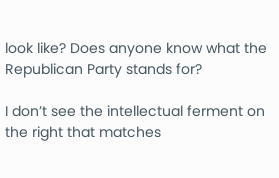look like? Does anyone know what the Republican Party stands for?

I don’t see the intellectual ferment on the right that matches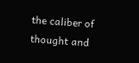the caliber of thought and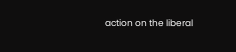action on the liberal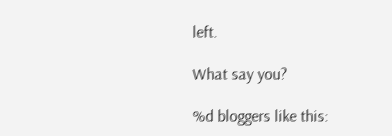left.

What say you?

%d bloggers like this: